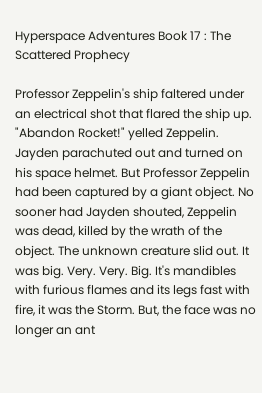Hyperspace Adventures Book 17 : The Scattered Prophecy

Professor Zeppelin's ship faltered under an electrical shot that flared the ship up. "Abandon Rocket!" yelled Zeppelin. Jayden parachuted out and turned on his space helmet. But Professor Zeppelin had been captured by a giant object. No sooner had Jayden shouted, Zeppelin was dead, killed by the wrath of the object. The unknown creature slid out. It was big. Very. Very. Big. It's mandibles with furious flames and its legs fast with fire, it was the Storm. But, the face was no longer an ant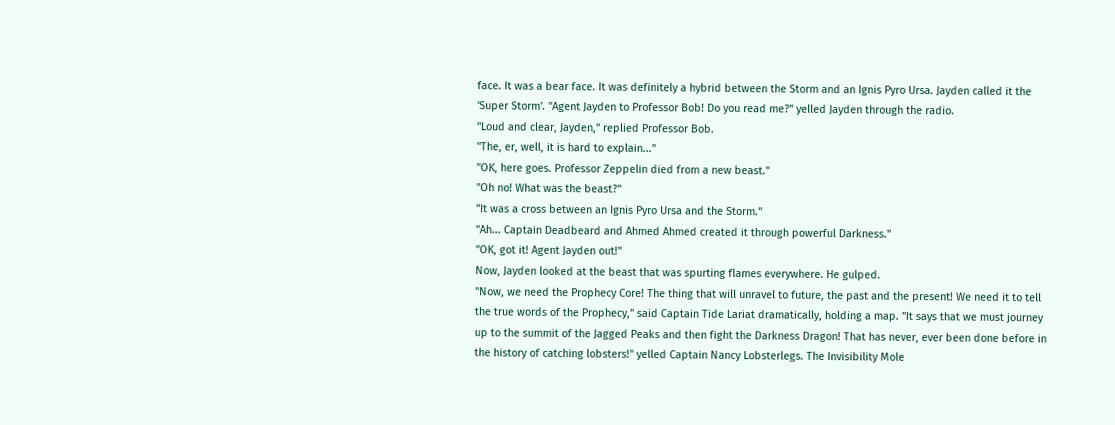face. It was a bear face. It was definitely a hybrid between the Storm and an Ignis Pyro Ursa. Jayden called it the 'Super Storm'. "Agent Jayden to Professor Bob! Do you read me?" yelled Jayden through the radio.
"Loud and clear, Jayden," replied Professor Bob.
"The, er, well, it is hard to explain..."
"OK, here goes. Professor Zeppelin died from a new beast."
"Oh no! What was the beast?"
"It was a cross between an Ignis Pyro Ursa and the Storm."
"Ah... Captain Deadbeard and Ahmed Ahmed created it through powerful Darkness."
"OK, got it! Agent Jayden out!"
Now, Jayden looked at the beast that was spurting flames everywhere. He gulped.
"Now, we need the Prophecy Core! The thing that will unravel to future, the past and the present! We need it to tell the true words of the Prophecy," said Captain Tide Lariat dramatically, holding a map. "It says that we must journey up to the summit of the Jagged Peaks and then fight the Darkness Dragon! That has never, ever been done before in the history of catching lobsters!" yelled Captain Nancy Lobsterlegs. The Invisibility Mole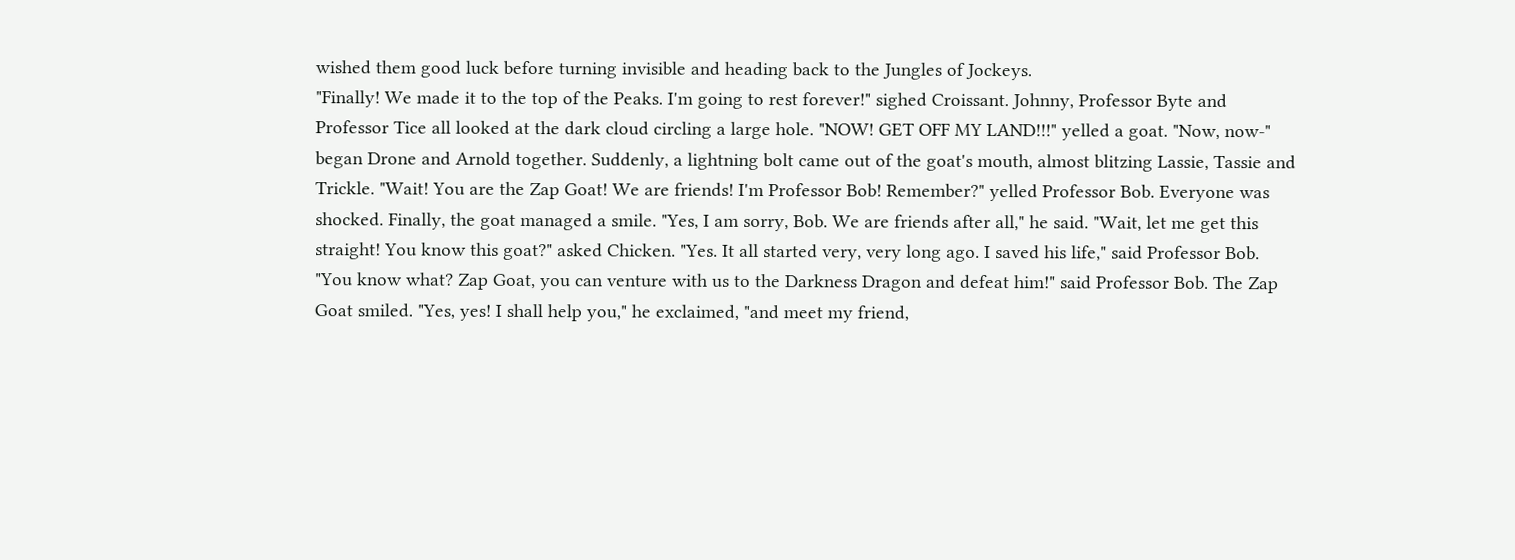wished them good luck before turning invisible and heading back to the Jungles of Jockeys.
"Finally! We made it to the top of the Peaks. I'm going to rest forever!" sighed Croissant. Johnny, Professor Byte and Professor Tice all looked at the dark cloud circling a large hole. "NOW! GET OFF MY LAND!!!" yelled a goat. "Now, now-" began Drone and Arnold together. Suddenly, a lightning bolt came out of the goat's mouth, almost blitzing Lassie, Tassie and Trickle. "Wait! You are the Zap Goat! We are friends! I'm Professor Bob! Remember?" yelled Professor Bob. Everyone was shocked. Finally, the goat managed a smile. "Yes, I am sorry, Bob. We are friends after all," he said. "Wait, let me get this straight! You know this goat?" asked Chicken. "Yes. It all started very, very long ago. I saved his life," said Professor Bob. "You know what? Zap Goat, you can venture with us to the Darkness Dragon and defeat him!" said Professor Bob. The Zap Goat smiled. "Yes, yes! I shall help you," he exclaimed, "and meet my friend,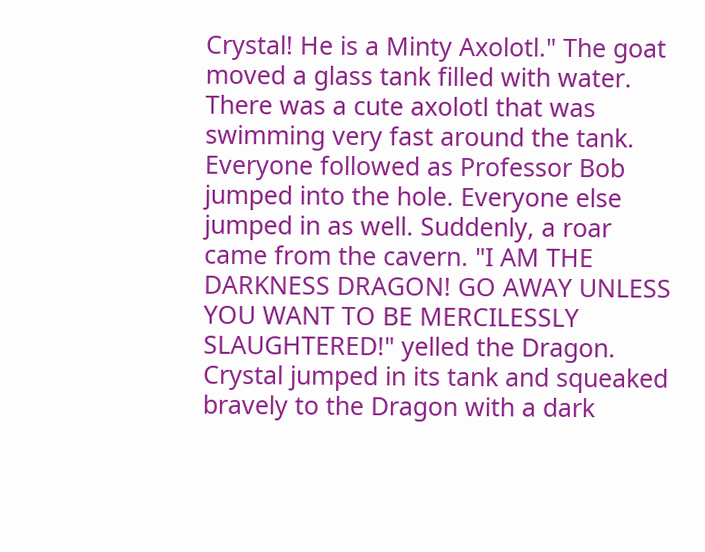Crystal! He is a Minty Axolotl." The goat moved a glass tank filled with water. There was a cute axolotl that was swimming very fast around the tank.
Everyone followed as Professor Bob jumped into the hole. Everyone else jumped in as well. Suddenly, a roar came from the cavern. "I AM THE DARKNESS DRAGON! GO AWAY UNLESS YOU WANT TO BE MERCILESSLY SLAUGHTERED!" yelled the Dragon. Crystal jumped in its tank and squeaked bravely to the Dragon with a dark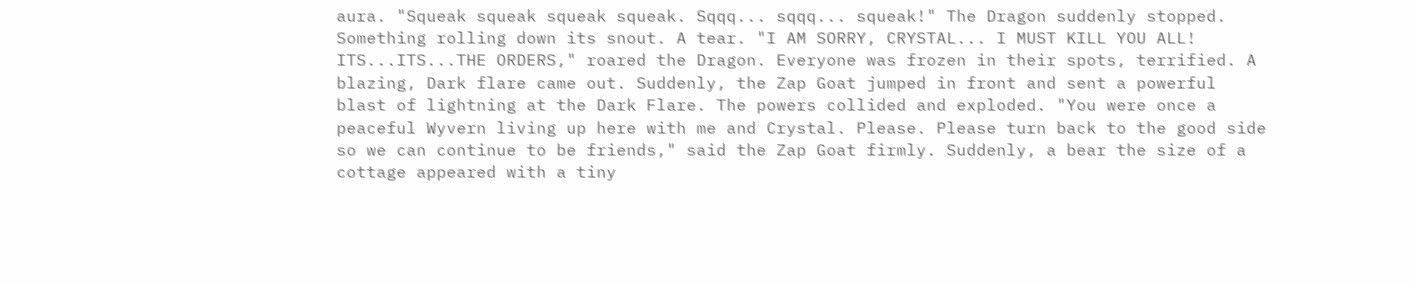aura. "Squeak squeak squeak squeak. Sqqq... sqqq... squeak!" The Dragon suddenly stopped. Something rolling down its snout. A tear. "I AM SORRY, CRYSTAL... I MUST KILL YOU ALL! ITS...ITS...THE ORDERS," roared the Dragon. Everyone was frozen in their spots, terrified. A blazing, Dark flare came out. Suddenly, the Zap Goat jumped in front and sent a powerful blast of lightning at the Dark Flare. The powers collided and exploded. "You were once a peaceful Wyvern living up here with me and Crystal. Please. Please turn back to the good side so we can continue to be friends," said the Zap Goat firmly. Suddenly, a bear the size of a cottage appeared with a tiny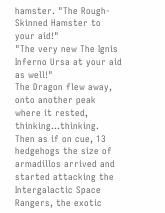hamster. "The Rough-Skinned Hamster to your aid!"
"The very new The Ignis Inferno Ursa at your aid as well!"
The Dragon flew away, onto another peak where it rested, thinking...thinking.
Then as if on cue, 13 hedgehogs the size of armadillos arrived and started attacking the Intergalactic Space Rangers, the exotic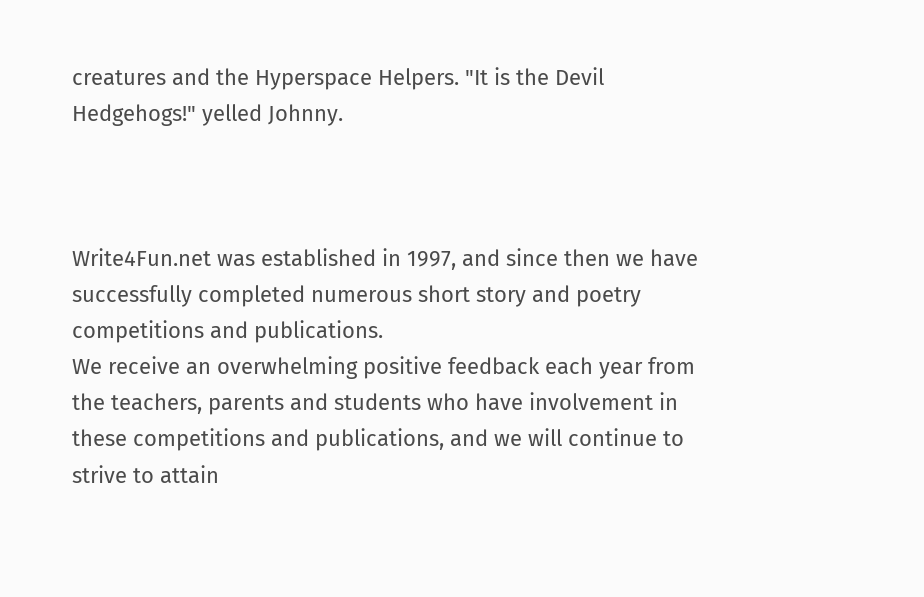creatures and the Hyperspace Helpers. "It is the Devil Hedgehogs!" yelled Johnny.



Write4Fun.net was established in 1997, and since then we have successfully completed numerous short story and poetry competitions and publications.
We receive an overwhelming positive feedback each year from the teachers, parents and students who have involvement in these competitions and publications, and we will continue to strive to attain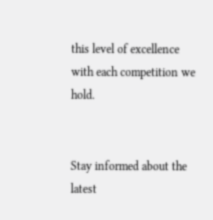this level of excellence with each competition we hold.


Stay informed about the latest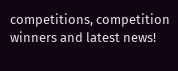competitions, competition winners and latest news!